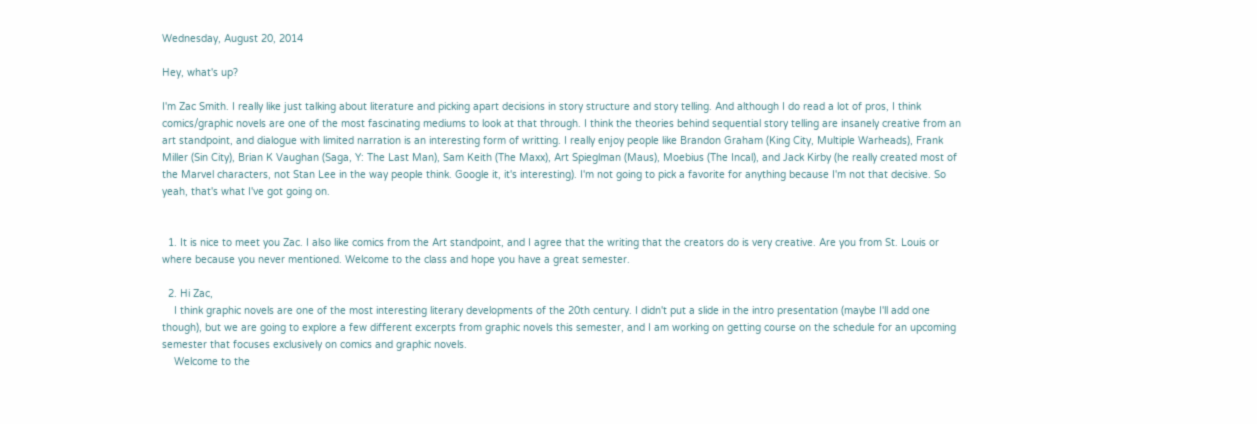Wednesday, August 20, 2014

Hey, what's up?

I'm Zac Smith. I really like just talking about literature and picking apart decisions in story structure and story telling. And although I do read a lot of pros, I think comics/graphic novels are one of the most fascinating mediums to look at that through. I think the theories behind sequential story telling are insanely creative from an art standpoint, and dialogue with limited narration is an interesting form of writting. I really enjoy people like Brandon Graham (King City, Multiple Warheads), Frank Miller (Sin City), Brian K Vaughan (Saga, Y: The Last Man), Sam Keith (The Maxx), Art Spieglman (Maus), Moebius (The Incal), and Jack Kirby (he really created most of the Marvel characters, not Stan Lee in the way people think. Google it, it's interesting). I'm not going to pick a favorite for anything because I'm not that decisive. So yeah, that's what I've got going on.


  1. It is nice to meet you Zac. I also like comics from the Art standpoint, and I agree that the writing that the creators do is very creative. Are you from St. Louis or where because you never mentioned. Welcome to the class and hope you have a great semester.

  2. Hi Zac,
    I think graphic novels are one of the most interesting literary developments of the 20th century. I didn't put a slide in the intro presentation (maybe I'll add one though), but we are going to explore a few different excerpts from graphic novels this semester, and I am working on getting course on the schedule for an upcoming semester that focuses exclusively on comics and graphic novels.
    Welcome to the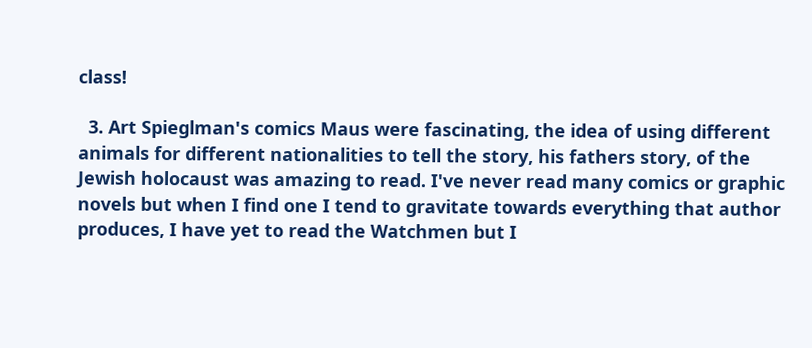class!

  3. Art Spieglman's comics Maus were fascinating, the idea of using different animals for different nationalities to tell the story, his fathers story, of the Jewish holocaust was amazing to read. I've never read many comics or graphic novels but when I find one I tend to gravitate towards everything that author produces, I have yet to read the Watchmen but I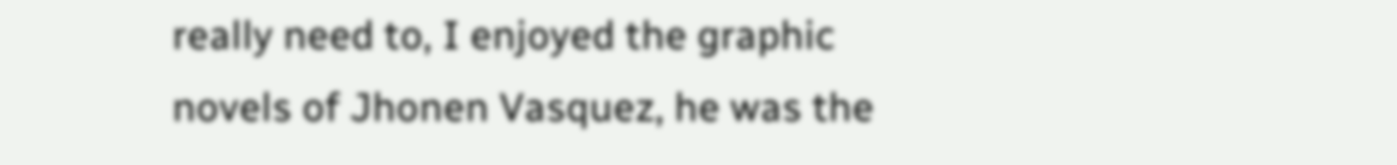really need to, I enjoyed the graphic novels of Jhonen Vasquez, he was the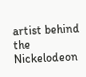artist behind the Nickelodeon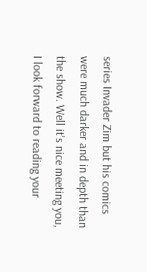series Invader Zim but his comics were much darker and in depth than the show. Well it's nice meeting you, I look forward to reading your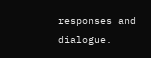responses and dialogue.